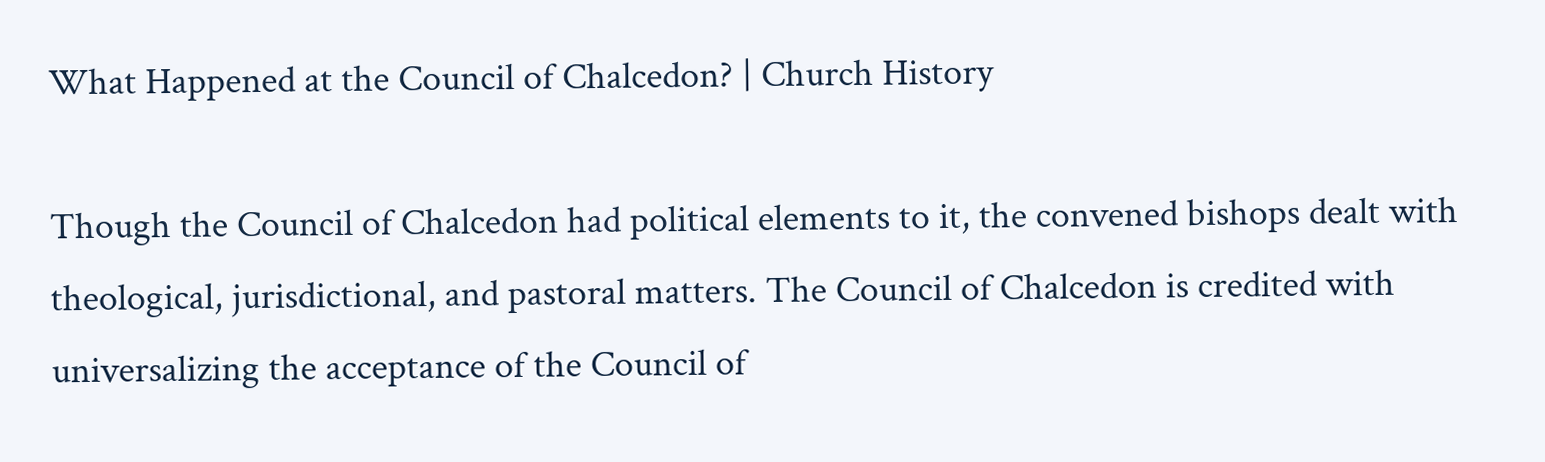What Happened at the Council of Chalcedon? | Church History

Though the Council of Chalcedon had political elements to it, the convened bishops dealt with theological, jurisdictional, and pastoral matters. The Council of Chalcedon is credited with universalizing the acceptance of the Council of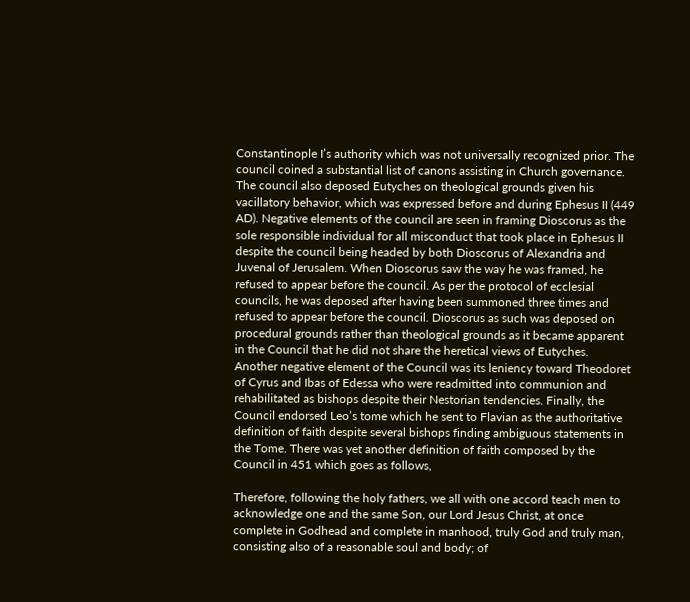Constantinople I’s authority which was not universally recognized prior. The council coined a substantial list of canons assisting in Church governance. The council also deposed Eutyches on theological grounds given his vacillatory behavior, which was expressed before and during Ephesus II (449 AD). Negative elements of the council are seen in framing Dioscorus as the sole responsible individual for all misconduct that took place in Ephesus II despite the council being headed by both Dioscorus of Alexandria and Juvenal of Jerusalem. When Dioscorus saw the way he was framed, he refused to appear before the council. As per the protocol of ecclesial councils, he was deposed after having been summoned three times and refused to appear before the council. Dioscorus as such was deposed on procedural grounds rather than theological grounds as it became apparent in the Council that he did not share the heretical views of Eutyches. Another negative element of the Council was its leniency toward Theodoret of Cyrus and Ibas of Edessa who were readmitted into communion and rehabilitated as bishops despite their Nestorian tendencies. Finally, the Council endorsed Leo’s tome which he sent to Flavian as the authoritative definition of faith despite several bishops finding ambiguous statements in the Tome. There was yet another definition of faith composed by the Council in 451 which goes as follows,

Therefore, following the holy fathers, we all with one accord teach men to acknowledge one and the same Son, our Lord Jesus Christ, at once complete in Godhead and complete in manhood, truly God and truly man, consisting also of a reasonable soul and body; of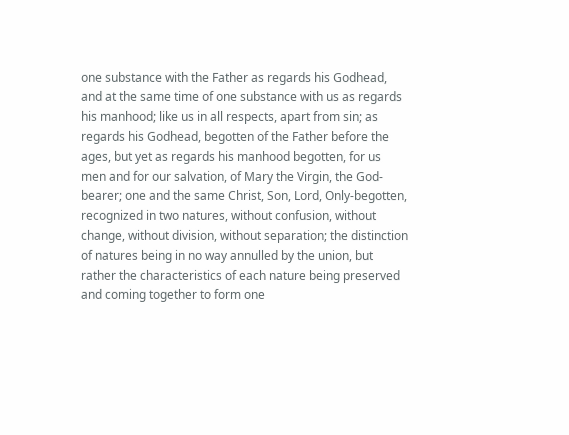one substance with the Father as regards his Godhead, and at the same time of one substance with us as regards his manhood; like us in all respects, apart from sin; as regards his Godhead, begotten of the Father before the ages, but yet as regards his manhood begotten, for us men and for our salvation, of Mary the Virgin, the God-bearer; one and the same Christ, Son, Lord, Only-begotten, recognized in two natures, without confusion, without change, without division, without separation; the distinction of natures being in no way annulled by the union, but rather the characteristics of each nature being preserved and coming together to form one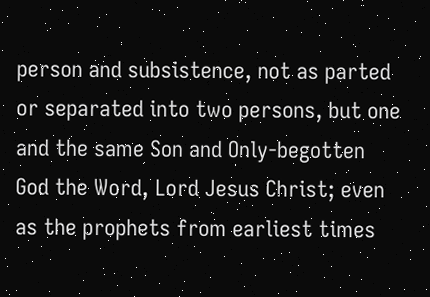person and subsistence, not as parted or separated into two persons, but one and the same Son and Only-begotten God the Word, Lord Jesus Christ; even as the prophets from earliest times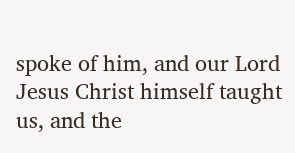spoke of him, and our Lord Jesus Christ himself taught us, and the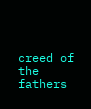creed of the fathers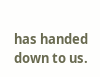has handed down to us.